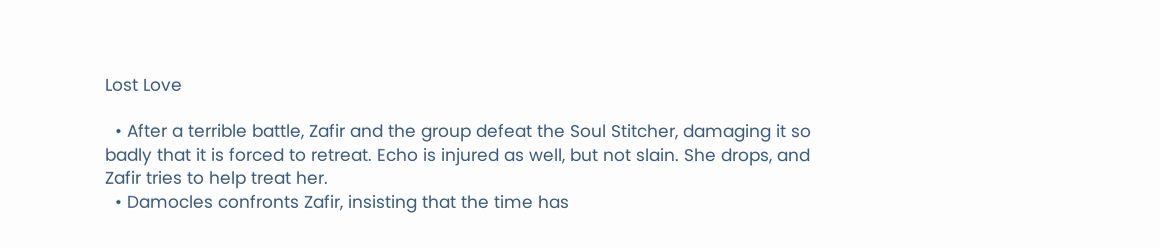Lost Love

  • After a terrible battle, Zafir and the group defeat the Soul Stitcher, damaging it so badly that it is forced to retreat. Echo is injured as well, but not slain. She drops, and Zafir tries to help treat her.
  • Damocles confronts Zafir, insisting that the time has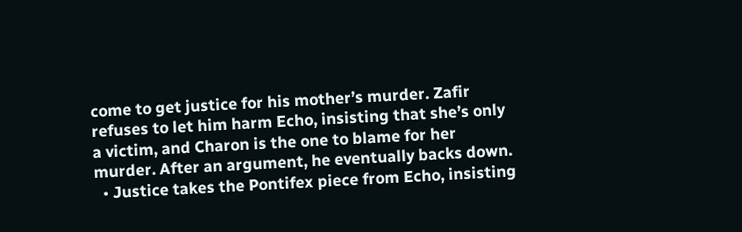come to get justice for his mother’s murder. Zafir refuses to let him harm Echo, insisting that she’s only a victim, and Charon is the one to blame for her murder. After an argument, he eventually backs down.
  • Justice takes the Pontifex piece from Echo, insisting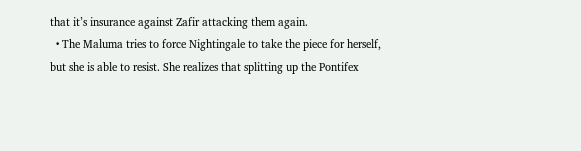that it’s insurance against Zafir attacking them again.
  • The Maluma tries to force Nightingale to take the piece for herself, but she is able to resist. She realizes that splitting up the Pontifex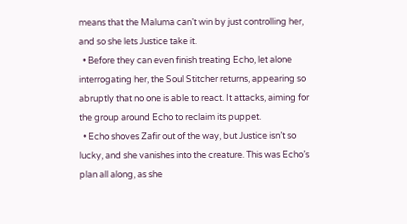means that the Maluma can’t win by just controlling her, and so she lets Justice take it.
  • Before they can even finish treating Echo, let alone interrogating her, the Soul Stitcher returns, appearing so abruptly that no one is able to react. It attacks, aiming for the group around Echo to reclaim its puppet.
  • Echo shoves Zafir out of the way, but Justice isn’t so lucky, and she vanishes into the creature. This was Echo’s plan all along, as she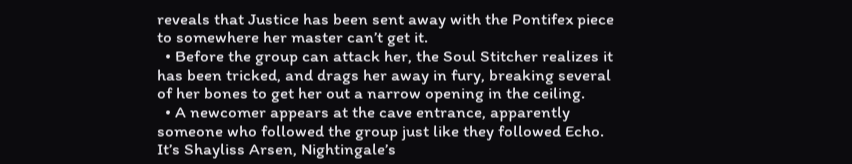reveals that Justice has been sent away with the Pontifex piece to somewhere her master can’t get it.
  • Before the group can attack her, the Soul Stitcher realizes it has been tricked, and drags her away in fury, breaking several of her bones to get her out a narrow opening in the ceiling.
  • A newcomer appears at the cave entrance, apparently someone who followed the group just like they followed Echo. It’s Shayliss Arsen, Nightingale’s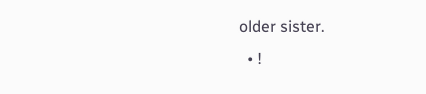older sister.
  • !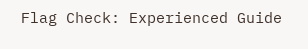Flag Check: Experienced Guide